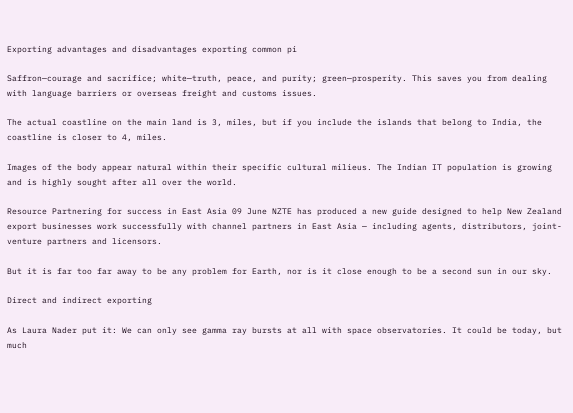Exporting advantages and disadvantages exporting common pi

Saffron—courage and sacrifice; white—truth, peace, and purity; green—prosperity. This saves you from dealing with language barriers or overseas freight and customs issues.

The actual coastline on the main land is 3, miles, but if you include the islands that belong to India, the coastline is closer to 4, miles.

Images of the body appear natural within their specific cultural milieus. The Indian IT population is growing and is highly sought after all over the world.

Resource Partnering for success in East Asia 09 June NZTE has produced a new guide designed to help New Zealand export businesses work successfully with channel partners in East Asia — including agents, distributors, joint-venture partners and licensors.

But it is far too far away to be any problem for Earth, nor is it close enough to be a second sun in our sky.

Direct and indirect exporting

As Laura Nader put it: We can only see gamma ray bursts at all with space observatories. It could be today, but much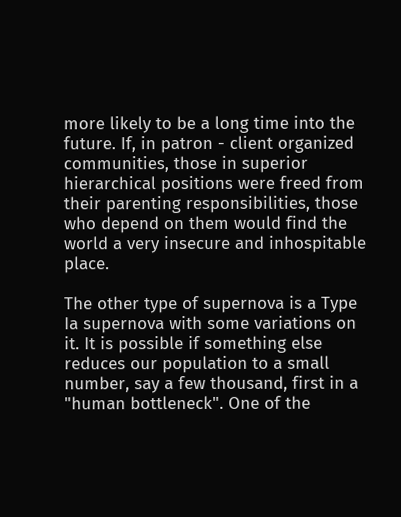more likely to be a long time into the future. If, in patron - client organized communities, those in superior hierarchical positions were freed from their parenting responsibilities, those who depend on them would find the world a very insecure and inhospitable place.

The other type of supernova is a Type Ia supernova with some variations on it. It is possible if something else reduces our population to a small number, say a few thousand, first in a "human bottleneck". One of the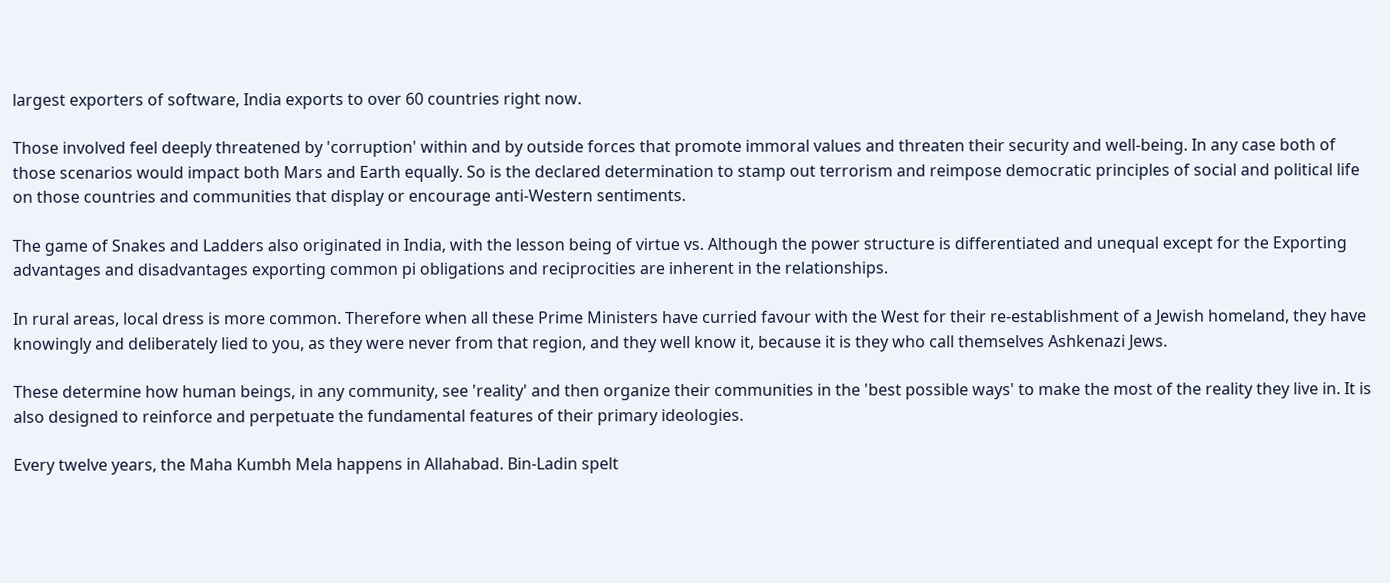largest exporters of software, India exports to over 60 countries right now.

Those involved feel deeply threatened by 'corruption' within and by outside forces that promote immoral values and threaten their security and well-being. In any case both of those scenarios would impact both Mars and Earth equally. So is the declared determination to stamp out terrorism and reimpose democratic principles of social and political life on those countries and communities that display or encourage anti-Western sentiments.

The game of Snakes and Ladders also originated in India, with the lesson being of virtue vs. Although the power structure is differentiated and unequal except for the Exporting advantages and disadvantages exporting common pi obligations and reciprocities are inherent in the relationships.

In rural areas, local dress is more common. Therefore when all these Prime Ministers have curried favour with the West for their re-establishment of a Jewish homeland, they have knowingly and deliberately lied to you, as they were never from that region, and they well know it, because it is they who call themselves Ashkenazi Jews.

These determine how human beings, in any community, see 'reality' and then organize their communities in the 'best possible ways' to make the most of the reality they live in. It is also designed to reinforce and perpetuate the fundamental features of their primary ideologies.

Every twelve years, the Maha Kumbh Mela happens in Allahabad. Bin-Ladin spelt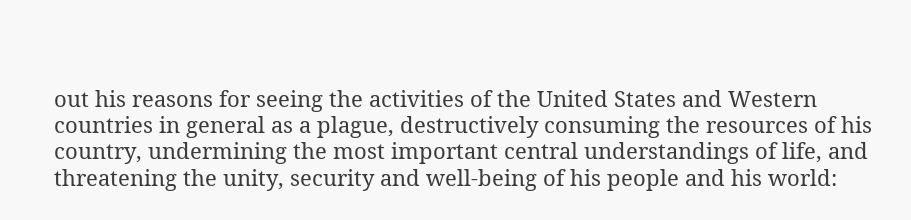out his reasons for seeing the activities of the United States and Western countries in general as a plague, destructively consuming the resources of his country, undermining the most important central understandings of life, and threatening the unity, security and well-being of his people and his world: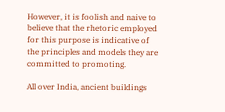However, it is foolish and naive to believe that the rhetoric employed for this purpose is indicative of the principles and models they are committed to promoting.

All over India, ancient buildings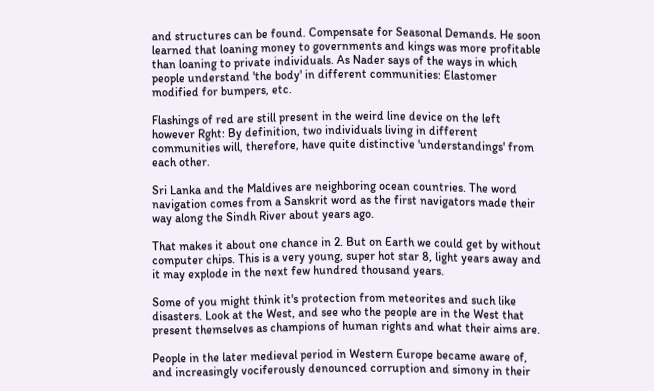and structures can be found. Compensate for Seasonal Demands. He soon learned that loaning money to governments and kings was more profitable than loaning to private individuals. As Nader says of the ways in which people understand 'the body' in different communities: Elastomer modified for bumpers, etc.

Flashings of red are still present in the weird line device on the left however Rght: By definition, two individuals living in different communities will, therefore, have quite distinctive 'understandings' from each other.

Sri Lanka and the Maldives are neighboring ocean countries. The word navigation comes from a Sanskrit word as the first navigators made their way along the Sindh River about years ago.

That makes it about one chance in 2. But on Earth we could get by without computer chips. This is a very young, super hot star 8, light years away and it may explode in the next few hundred thousand years.

Some of you might think it's protection from meteorites and such like disasters. Look at the West, and see who the people are in the West that present themselves as champions of human rights and what their aims are.

People in the later medieval period in Western Europe became aware of, and increasingly vociferously denounced corruption and simony in their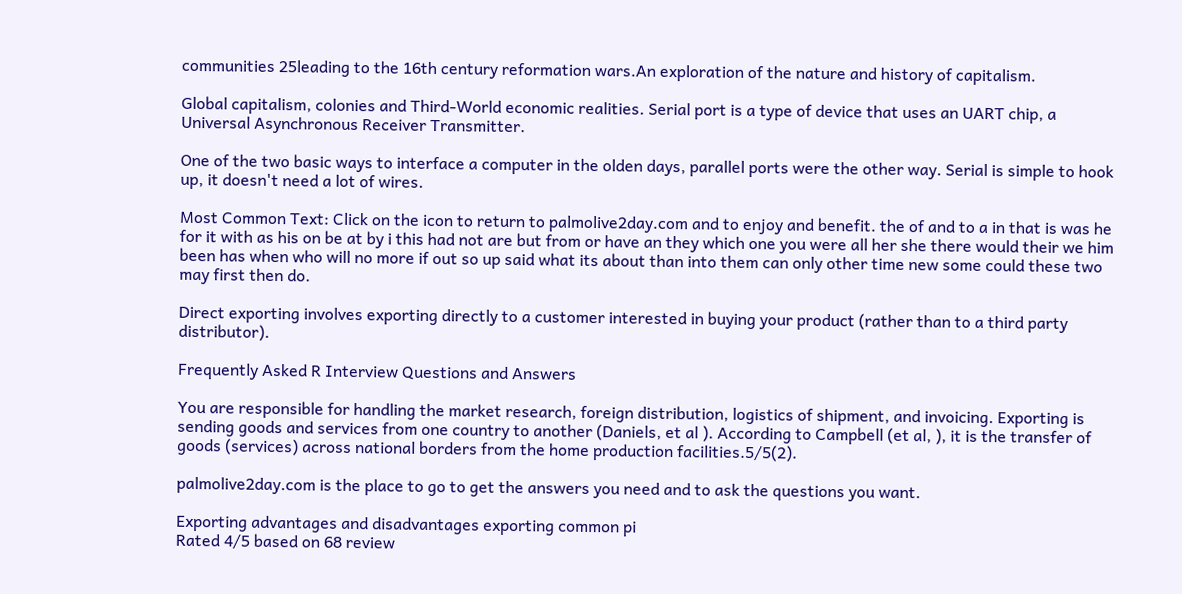communities 25leading to the 16th century reformation wars.An exploration of the nature and history of capitalism.

Global capitalism, colonies and Third-World economic realities. Serial port is a type of device that uses an UART chip, a Universal Asynchronous Receiver Transmitter.

One of the two basic ways to interface a computer in the olden days, parallel ports were the other way. Serial is simple to hook up, it doesn't need a lot of wires.

Most Common Text: Click on the icon to return to palmolive2day.com and to enjoy and benefit. the of and to a in that is was he for it with as his on be at by i this had not are but from or have an they which one you were all her she there would their we him been has when who will no more if out so up said what its about than into them can only other time new some could these two may first then do.

Direct exporting involves exporting directly to a customer interested in buying your product (rather than to a third party distributor).

Frequently Asked R Interview Questions and Answers

You are responsible for handling the market research, foreign distribution, logistics of shipment, and invoicing. Exporting is sending goods and services from one country to another (Daniels, et al ). According to Campbell (et al, ), it is the transfer of goods (services) across national borders from the home production facilities.5/5(2).

palmolive2day.com is the place to go to get the answers you need and to ask the questions you want.

Exporting advantages and disadvantages exporting common pi
Rated 4/5 based on 68 review